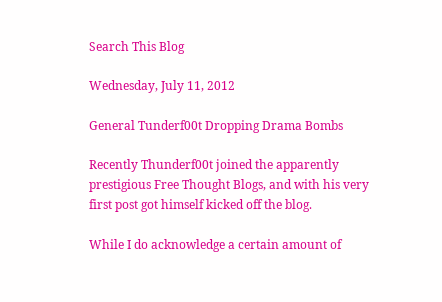Search This Blog

Wednesday, July 11, 2012

General Tunderf00t Dropping Drama Bombs

Recently Thunderf00t joined the apparently prestigious Free Thought Blogs, and with his very first post got himself kicked off the blog.

While I do acknowledge a certain amount of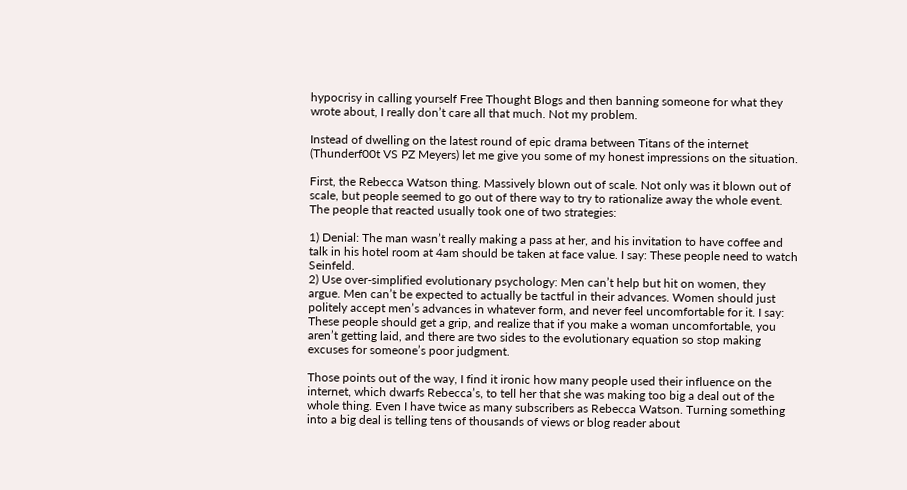hypocrisy in calling yourself Free Thought Blogs and then banning someone for what they wrote about, I really don’t care all that much. Not my problem.

Instead of dwelling on the latest round of epic drama between Titans of the internet (Thunderf00t VS PZ Meyers) let me give you some of my honest impressions on the situation.

First, the Rebecca Watson thing. Massively blown out of scale. Not only was it blown out of scale, but people seemed to go out of there way to try to rationalize away the whole event.
The people that reacted usually took one of two strategies:

1) Denial: The man wasn’t really making a pass at her, and his invitation to have coffee and talk in his hotel room at 4am should be taken at face value. I say: These people need to watch Seinfeld.
2) Use over-simplified evolutionary psychology: Men can’t help but hit on women, they argue. Men can’t be expected to actually be tactful in their advances. Women should just politely accept men’s advances in whatever form, and never feel uncomfortable for it. I say: These people should get a grip, and realize that if you make a woman uncomfortable, you aren’t getting laid, and there are two sides to the evolutionary equation so stop making excuses for someone’s poor judgment.

Those points out of the way, I find it ironic how many people used their influence on the internet, which dwarfs Rebecca’s, to tell her that she was making too big a deal out of the whole thing. Even I have twice as many subscribers as Rebecca Watson. Turning something into a big deal is telling tens of thousands of views or blog reader about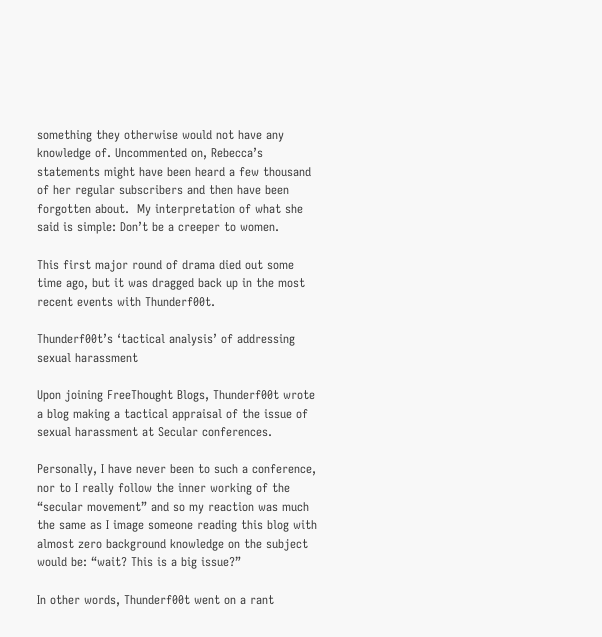something they otherwise would not have any knowledge of. Uncommented on, Rebecca’s statements might have been heard a few thousand of her regular subscribers and then have been forgotten about.  My interpretation of what she said is simple: Don’t be a creeper to women.

This first major round of drama died out some time ago, but it was dragged back up in the most recent events with Thunderf00t.

Thunderf00t’s ‘tactical analysis’ of addressing sexual harassment

Upon joining FreeThought Blogs, Thunderf00t wrote a blog making a tactical appraisal of the issue of sexual harassment at Secular conferences.

Personally, I have never been to such a conference, nor to I really follow the inner working of the “secular movement” and so my reaction was much the same as I image someone reading this blog with almost zero background knowledge on the subject would be: “wait? This is a big issue?”

In other words, Thunderf00t went on a rant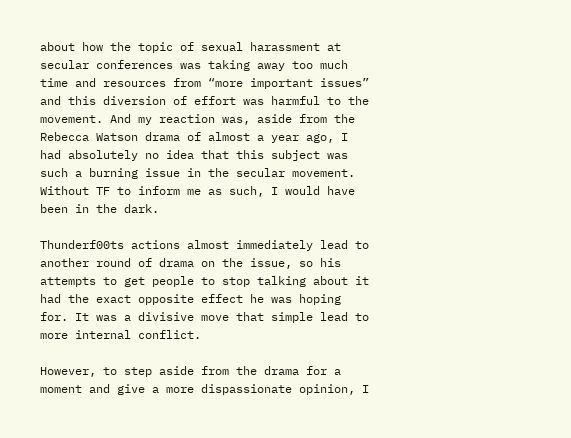about how the topic of sexual harassment at secular conferences was taking away too much time and resources from “more important issues” and this diversion of effort was harmful to the movement. And my reaction was, aside from the Rebecca Watson drama of almost a year ago, I had absolutely no idea that this subject was such a burning issue in the secular movement. Without TF to inform me as such, I would have been in the dark.

Thunderf00ts actions almost immediately lead to another round of drama on the issue, so his attempts to get people to stop talking about it had the exact opposite effect he was hoping for. It was a divisive move that simple lead to more internal conflict.

However, to step aside from the drama for a moment and give a more dispassionate opinion, I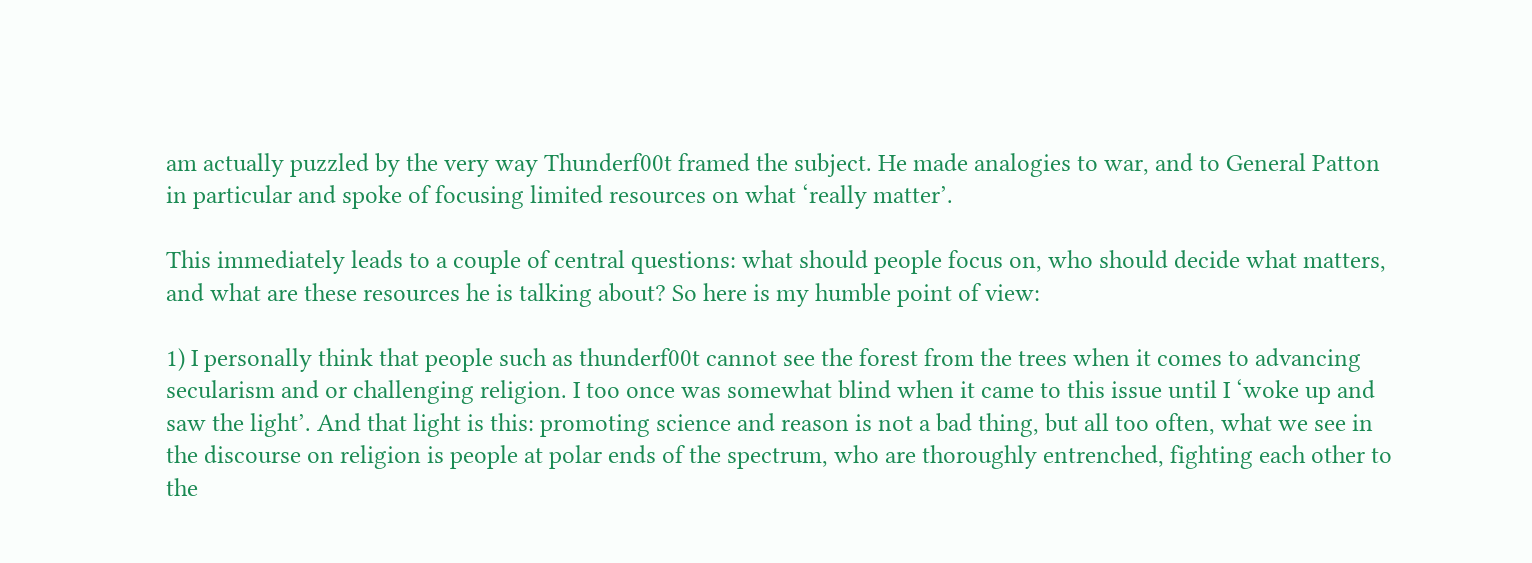am actually puzzled by the very way Thunderf00t framed the subject. He made analogies to war, and to General Patton in particular and spoke of focusing limited resources on what ‘really matter’.

This immediately leads to a couple of central questions: what should people focus on, who should decide what matters, and what are these resources he is talking about? So here is my humble point of view:

1) I personally think that people such as thunderf00t cannot see the forest from the trees when it comes to advancing secularism and or challenging religion. I too once was somewhat blind when it came to this issue until I ‘woke up and saw the light’. And that light is this: promoting science and reason is not a bad thing, but all too often, what we see in the discourse on religion is people at polar ends of the spectrum, who are thoroughly entrenched, fighting each other to the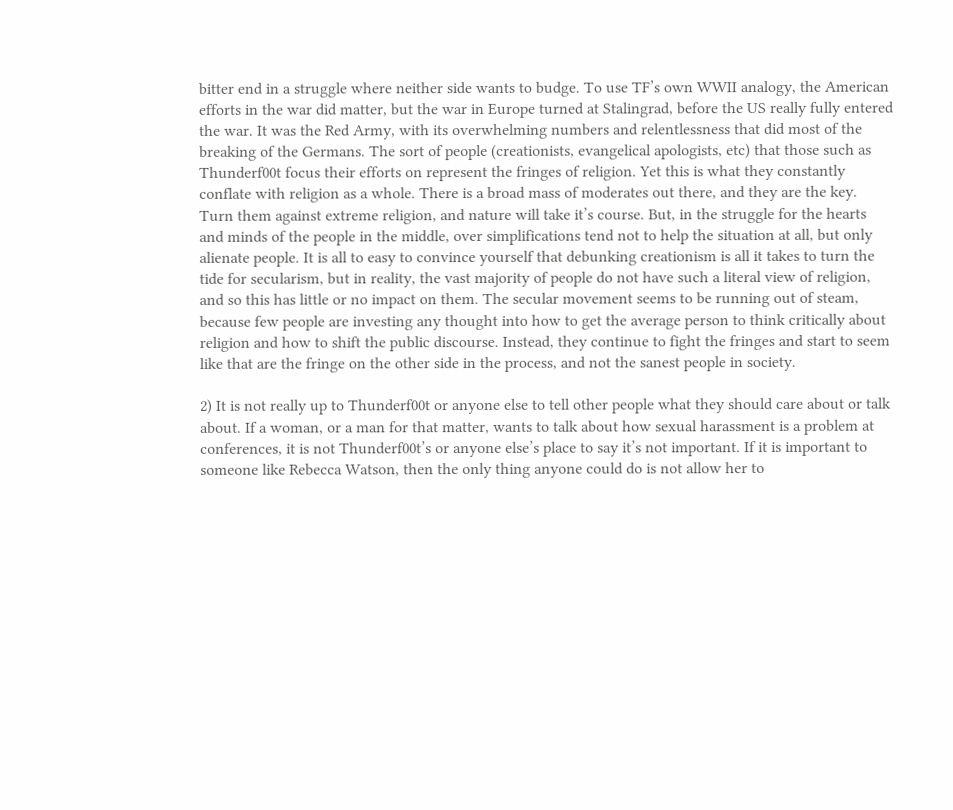bitter end in a struggle where neither side wants to budge. To use TF’s own WWII analogy, the American efforts in the war did matter, but the war in Europe turned at Stalingrad, before the US really fully entered the war. It was the Red Army, with its overwhelming numbers and relentlessness that did most of the breaking of the Germans. The sort of people (creationists, evangelical apologists, etc) that those such as Thunderf00t focus their efforts on represent the fringes of religion. Yet this is what they constantly conflate with religion as a whole. There is a broad mass of moderates out there, and they are the key. Turn them against extreme religion, and nature will take it’s course. But, in the struggle for the hearts and minds of the people in the middle, over simplifications tend not to help the situation at all, but only alienate people. It is all to easy to convince yourself that debunking creationism is all it takes to turn the tide for secularism, but in reality, the vast majority of people do not have such a literal view of religion, and so this has little or no impact on them. The secular movement seems to be running out of steam, because few people are investing any thought into how to get the average person to think critically about religion and how to shift the public discourse. Instead, they continue to fight the fringes and start to seem like that are the fringe on the other side in the process, and not the sanest people in society.

2) It is not really up to Thunderf00t or anyone else to tell other people what they should care about or talk about. If a woman, or a man for that matter, wants to talk about how sexual harassment is a problem at conferences, it is not Thunderf00t’s or anyone else’s place to say it’s not important. If it is important to someone like Rebecca Watson, then the only thing anyone could do is not allow her to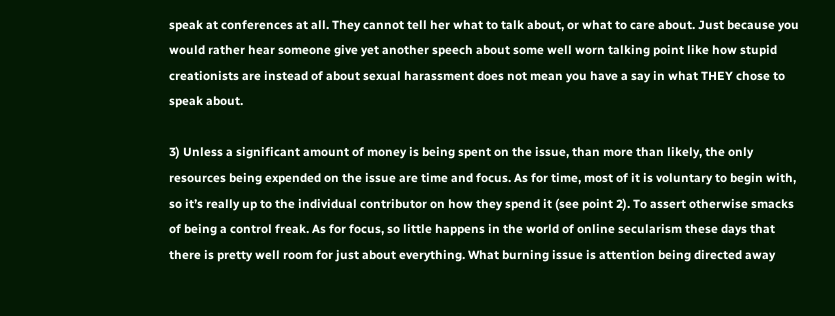speak at conferences at all. They cannot tell her what to talk about, or what to care about. Just because you would rather hear someone give yet another speech about some well worn talking point like how stupid creationists are instead of about sexual harassment does not mean you have a say in what THEY chose to speak about.

3) Unless a significant amount of money is being spent on the issue, than more than likely, the only resources being expended on the issue are time and focus. As for time, most of it is voluntary to begin with, so it’s really up to the individual contributor on how they spend it (see point 2). To assert otherwise smacks of being a control freak. As for focus, so little happens in the world of online secularism these days that there is pretty well room for just about everything. What burning issue is attention being directed away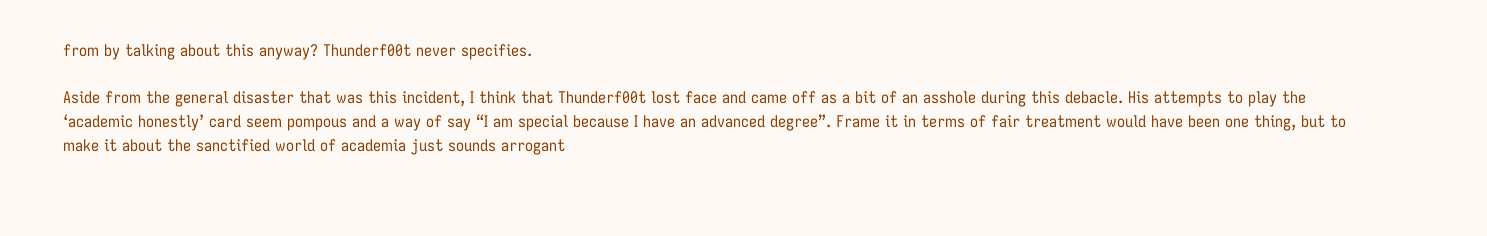from by talking about this anyway? Thunderf00t never specifies.

Aside from the general disaster that was this incident, I think that Thunderf00t lost face and came off as a bit of an asshole during this debacle. His attempts to play the ‘academic honestly’ card seem pompous and a way of say “I am special because I have an advanced degree”. Frame it in terms of fair treatment would have been one thing, but to make it about the sanctified world of academia just sounds arrogant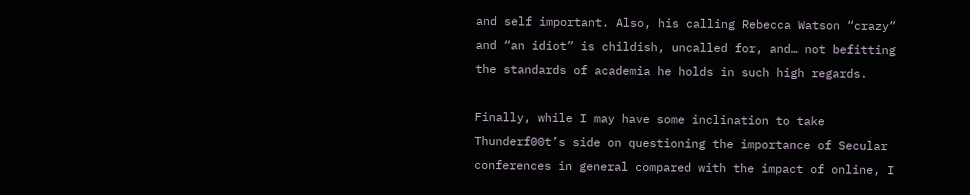and self important. Also, his calling Rebecca Watson “crazy” and “an idiot” is childish, uncalled for, and… not befitting the standards of academia he holds in such high regards.

Finally, while I may have some inclination to take Thunderf00t’s side on questioning the importance of Secular conferences in general compared with the impact of online, I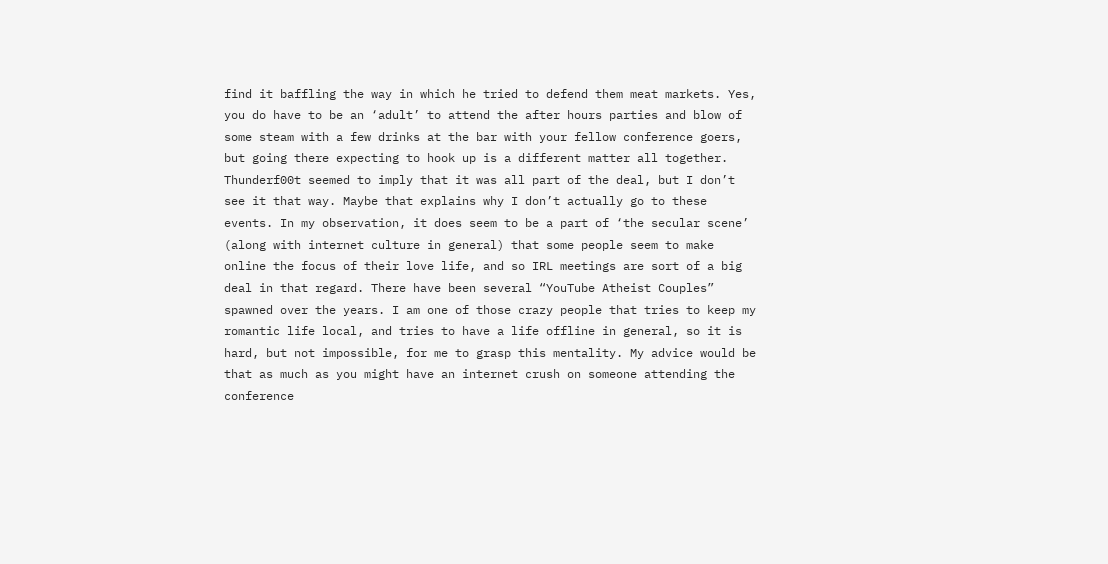find it baffling the way in which he tried to defend them meat markets. Yes, you do have to be an ‘adult’ to attend the after hours parties and blow of some steam with a few drinks at the bar with your fellow conference goers, but going there expecting to hook up is a different matter all together. Thunderf00t seemed to imply that it was all part of the deal, but I don’t see it that way. Maybe that explains why I don’t actually go to these events. In my observation, it does seem to be a part of ‘the secular scene’ (along with internet culture in general) that some people seem to make online the focus of their love life, and so IRL meetings are sort of a big deal in that regard. There have been several “YouTube Atheist Couples” spawned over the years. I am one of those crazy people that tries to keep my romantic life local, and tries to have a life offline in general, so it is hard, but not impossible, for me to grasp this mentality. My advice would be that as much as you might have an internet crush on someone attending the conference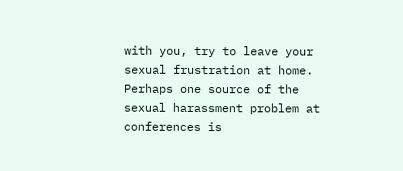with you, try to leave your sexual frustration at home. Perhaps one source of the sexual harassment problem at conferences is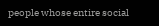people whose entire social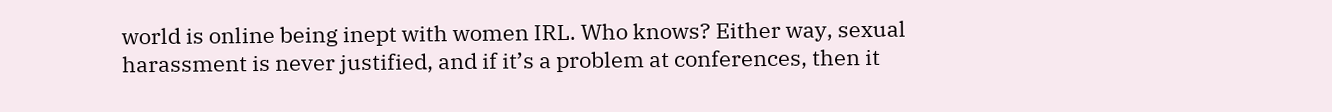world is online being inept with women IRL. Who knows? Either way, sexual harassment is never justified, and if it’s a problem at conferences, then it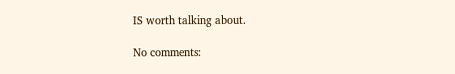IS worth talking about.

No comments: